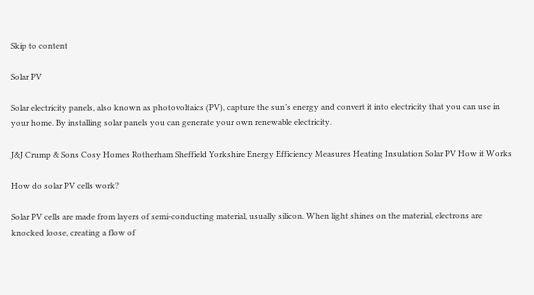Skip to content

Solar PV

Solar electricity panels, also known as photovoltaics (PV), capture the sun’s energy and convert it into electricity that you can use in your home. By installing solar panels you can generate your own renewable electricity.

J&J Crump & Sons Cosy Homes Rotherham Sheffield Yorkshire Energy Efficiency Measures Heating Insulation Solar PV How it Works

How do solar PV cells work?

Solar PV cells are made from layers of semi-conducting material, usually silicon. When light shines on the material, electrons are knocked loose, creating a flow of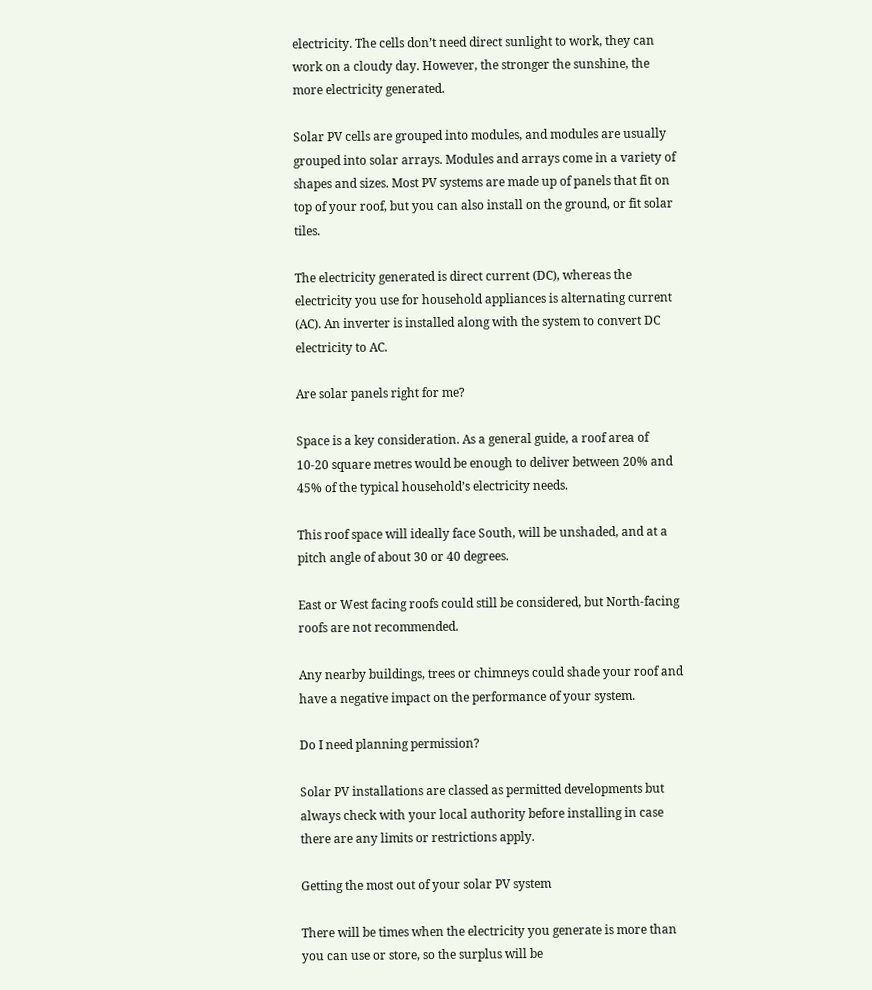electricity. The cells don’t need direct sunlight to work, they can work on a cloudy day. However, the stronger the sunshine, the more electricity generated.

Solar PV cells are grouped into modules, and modules are usually grouped into solar arrays. Modules and arrays come in a variety of shapes and sizes. Most PV systems are made up of panels that fit on top of your roof, but you can also install on the ground, or fit solar tiles.

The electricity generated is direct current (DC), whereas the electricity you use for household appliances is alternating current (AC). An inverter is installed along with the system to convert DC electricity to AC.

Are solar panels right for me?

Space is a key consideration. As a general guide, a roof area of 10-20 square metres would be enough to deliver between 20% and 45% of the typical household’s electricity needs.

This roof space will ideally face South, will be unshaded, and at a pitch angle of about 30 or 40 degrees.

East or West facing roofs could still be considered, but North-facing roofs are not recommended.

Any nearby buildings, trees or chimneys could shade your roof and have a negative impact on the performance of your system.

Do I need planning permission?

Solar PV installations are classed as permitted developments but always check with your local authority before installing in case there are any limits or restrictions apply.

Getting the most out of your solar PV system

There will be times when the electricity you generate is more than you can use or store, so the surplus will be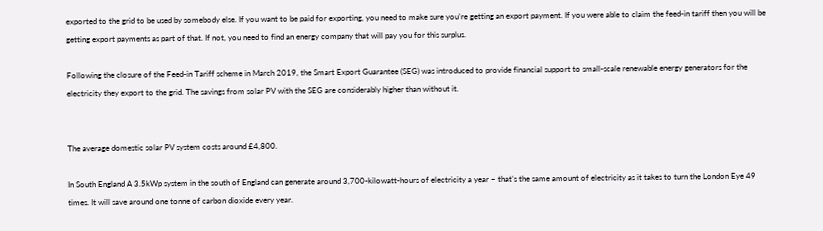exported to the grid to be used by somebody else. If you want to be paid for exporting, you need to make sure you’re getting an export payment. If you were able to claim the feed-in tariff then you will be getting export payments as part of that. If not, you need to find an energy company that will pay you for this surplus.

Following the closure of the Feed-in Tariff scheme in March 2019, the Smart Export Guarantee (SEG) was introduced to provide financial support to small-scale renewable energy generators for the electricity they export to the grid. The savings from solar PV with the SEG are considerably higher than without it.


The average domestic solar PV system costs around £4,800.

In South England A 3.5kWp system in the south of England can generate around 3,700-kilowatt-hours of electricity a year – that’s the same amount of electricity as it takes to turn the London Eye 49 times. It will save around one tonne of carbon dioxide every year.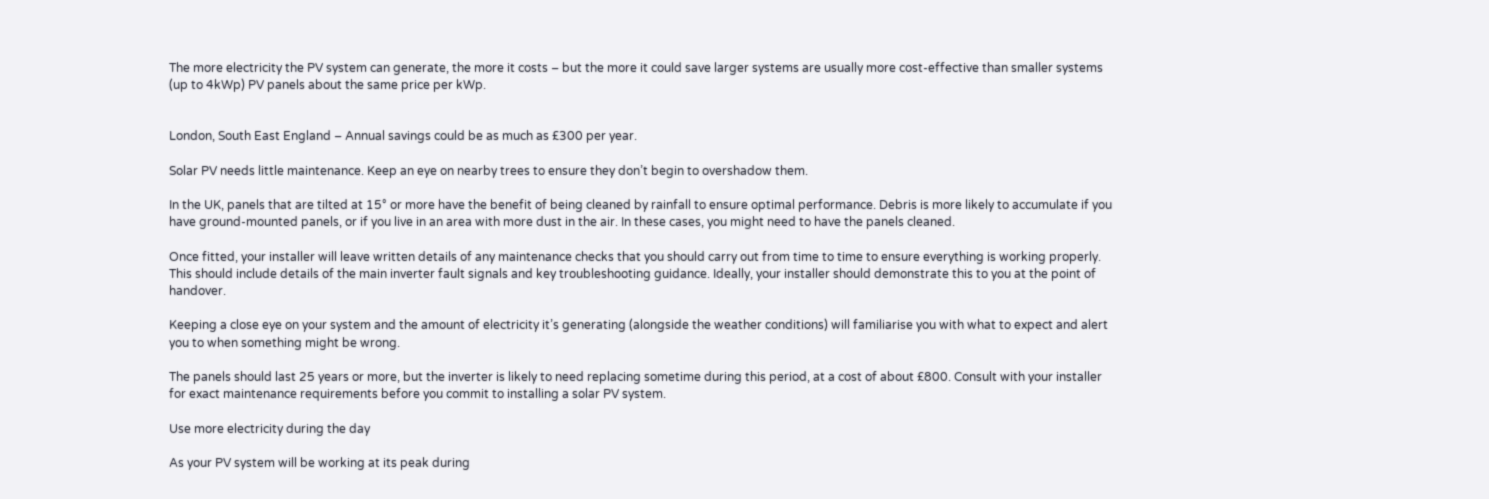The more electricity the PV system can generate, the more it costs – but the more it could save larger systems are usually more cost-effective than smaller systems (up to 4kWp) PV panels about the same price per kWp.


London, South East England – Annual savings could be as much as £300 per year.

Solar PV needs little maintenance. Keep an eye on nearby trees to ensure they don’t begin to overshadow them.

In the UK, panels that are tilted at 15° or more have the benefit of being cleaned by rainfall to ensure optimal performance. Debris is more likely to accumulate if you have ground-mounted panels, or if you live in an area with more dust in the air. In these cases, you might need to have the panels cleaned.

Once fitted, your installer will leave written details of any maintenance checks that you should carry out from time to time to ensure everything is working properly. This should include details of the main inverter fault signals and key troubleshooting guidance. Ideally, your installer should demonstrate this to you at the point of handover.

Keeping a close eye on your system and the amount of electricity it’s generating (alongside the weather conditions) will familiarise you with what to expect and alert you to when something might be wrong.

The panels should last 25 years or more, but the inverter is likely to need replacing sometime during this period, at a cost of about £800. Consult with your installer for exact maintenance requirements before you commit to installing a solar PV system.

Use more electricity during the day

As your PV system will be working at its peak during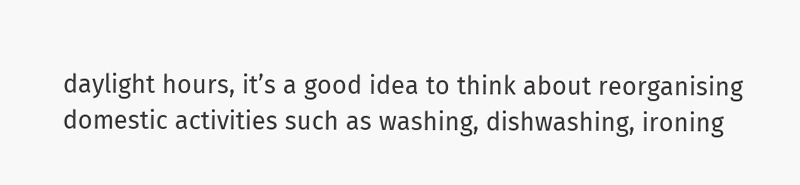daylight hours, it’s a good idea to think about reorganising domestic activities such as washing, dishwashing, ironing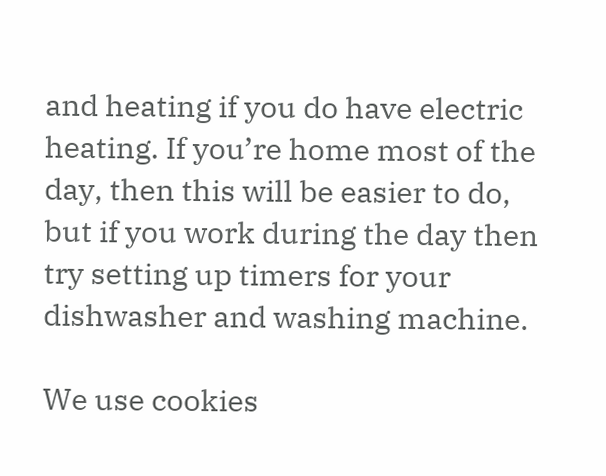and heating if you do have electric heating. If you’re home most of the day, then this will be easier to do, but if you work during the day then try setting up timers for your dishwasher and washing machine.

We use cookies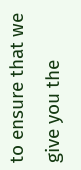to ensure that we give you the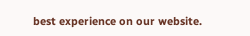best experience on our website.